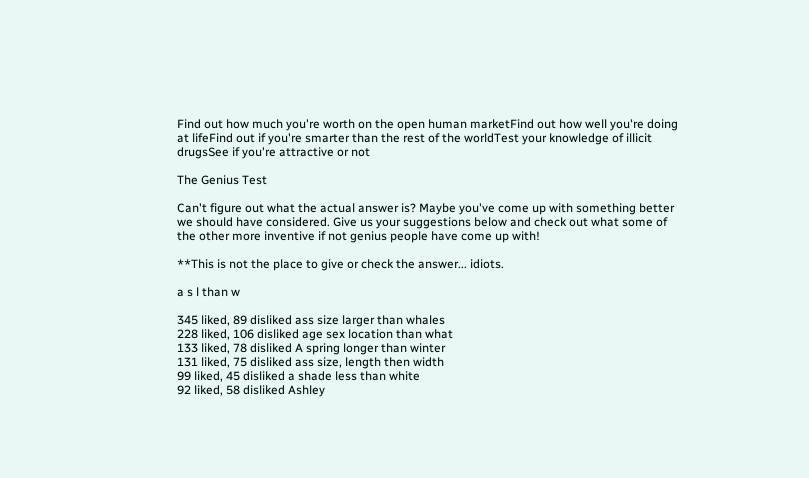Find out how much you're worth on the open human marketFind out how well you're doing at lifeFind out if you're smarter than the rest of the worldTest your knowledge of illicit drugsSee if you're attractive or not

The Genius Test

Can't figure out what the actual answer is? Maybe you've come up with something better we should have considered. Give us your suggestions below and check out what some of the other more inventive if not genius people have come up with!

**This is not the place to give or check the answer... idiots.

a s l than w

345 liked, 89 disliked ass size larger than whales
228 liked, 106 disliked age sex location than what
133 liked, 78 disliked A spring longer than winter
131 liked, 75 disliked ass size, length then width
99 liked, 45 disliked a shade less than white
92 liked, 58 disliked Ashley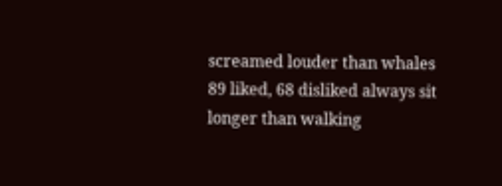screamed louder than whales
89 liked, 68 disliked always sit longer than walking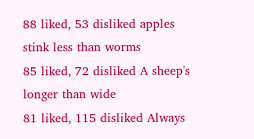88 liked, 53 disliked apples stink less than worms
85 liked, 72 disliked A sheep's longer than wide
81 liked, 115 disliked Always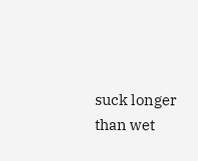suck longer than wet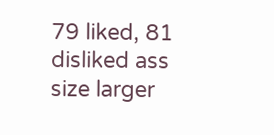79 liked, 81 disliked ass size larger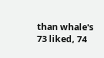than whale's
73 liked, 74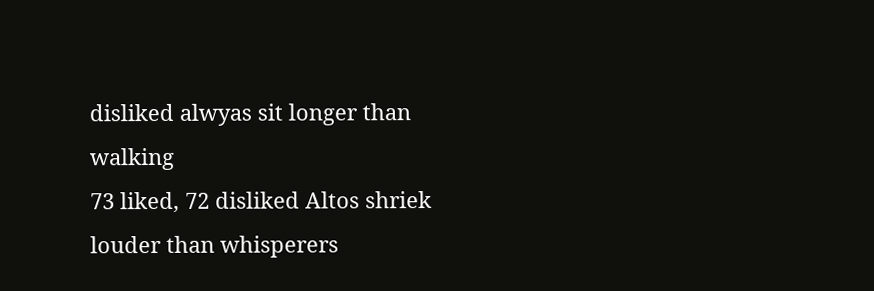disliked alwyas sit longer than walking
73 liked, 72 disliked Altos shriek louder than whisperers